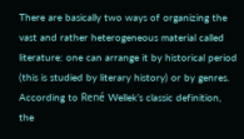There are basically two ways of organizing the vast and rather heterogeneous material called literature: one can arrange it by historical period (this is studied by literary history) or by genres. According to René Wellek’s classic definition, the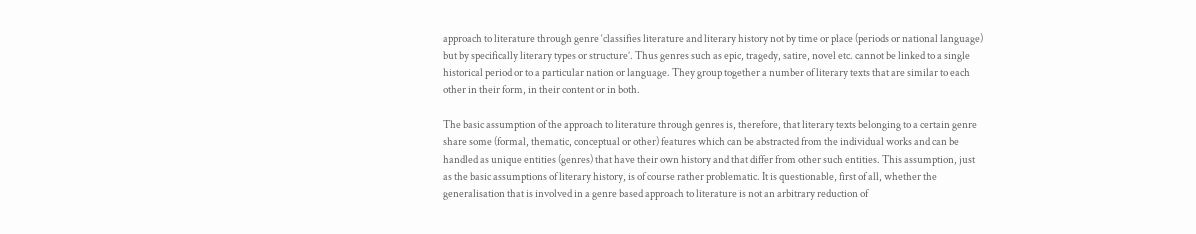approach to literature through genre ‘classifies literature and literary history not by time or place (periods or national language) but by specifically literary types or structure’. Thus genres such as epic, tragedy, satire, novel etc. cannot be linked to a single historical period or to a particular nation or language. They group together a number of literary texts that are similar to each other in their form, in their content or in both.

The basic assumption of the approach to literature through genres is, therefore, that literary texts belonging to a certain genre share some (formal, thematic, conceptual or other) features which can be abstracted from the individual works and can be handled as unique entities (genres) that have their own history and that differ from other such entities. This assumption, just as the basic assumptions of literary history, is of course rather problematic. It is questionable, first of all, whether the generalisation that is involved in a genre based approach to literature is not an arbitrary reduction of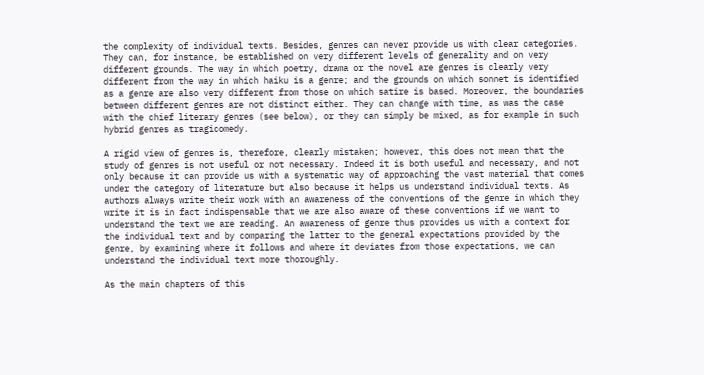the complexity of individual texts. Besides, genres can never provide us with clear categories. They can, for instance, be established on very different levels of generality and on very different grounds. The way in which poetry, drama or the novel are genres is clearly very different from the way in which haiku is a genre; and the grounds on which sonnet is identified as a genre are also very different from those on which satire is based. Moreover, the boundaries between different genres are not distinct either. They can change with time, as was the case with the chief literary genres (see below), or they can simply be mixed, as for example in such hybrid genres as tragicomedy.

A rigid view of genres is, therefore, clearly mistaken; however, this does not mean that the study of genres is not useful or not necessary. Indeed it is both useful and necessary, and not only because it can provide us with a systematic way of approaching the vast material that comes under the category of literature but also because it helps us understand individual texts. As authors always write their work with an awareness of the conventions of the genre in which they write it is in fact indispensable that we are also aware of these conventions if we want to understand the text we are reading. An awareness of genre thus provides us with a context for the individual text and by comparing the latter to the general expectations provided by the genre, by examining where it follows and where it deviates from those expectations, we can understand the individual text more thoroughly.

As the main chapters of this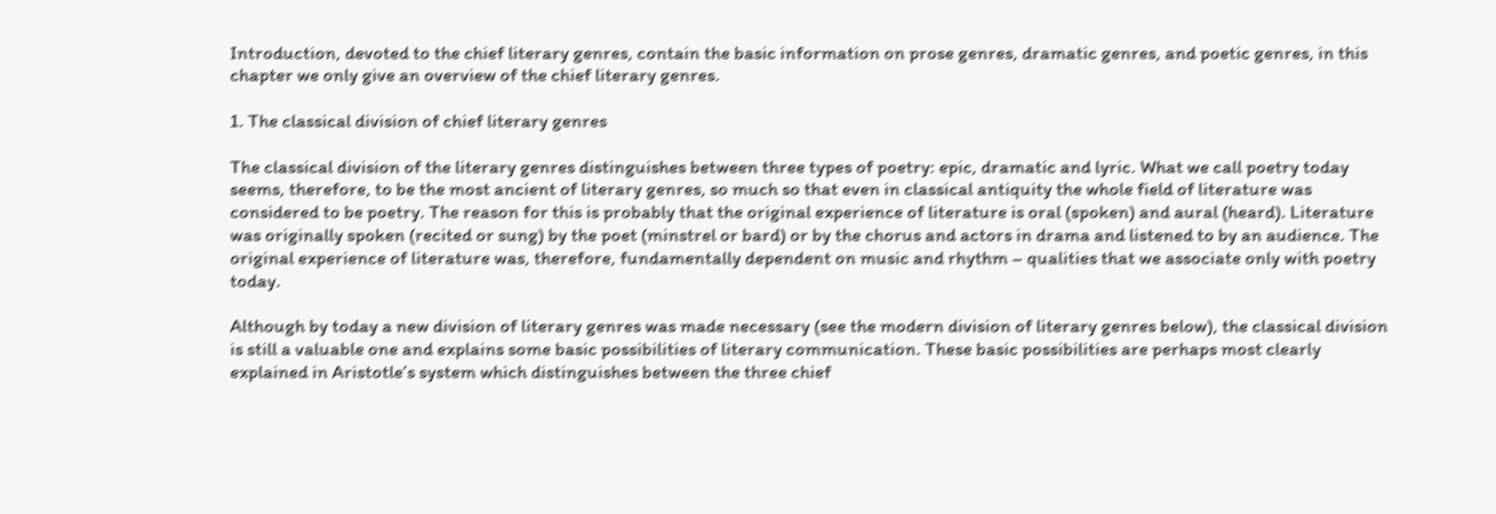Introduction, devoted to the chief literary genres, contain the basic information on prose genres, dramatic genres, and poetic genres, in this chapter we only give an overview of the chief literary genres.

1. The classical division of chief literary genres

The classical division of the literary genres distinguishes between three types of poetry: epic, dramatic and lyric. What we call poetry today seems, therefore, to be the most ancient of literary genres, so much so that even in classical antiquity the whole field of literature was considered to be poetry. The reason for this is probably that the original experience of literature is oral (spoken) and aural (heard). Literature was originally spoken (recited or sung) by the poet (minstrel or bard) or by the chorus and actors in drama and listened to by an audience. The original experience of literature was, therefore, fundamentally dependent on music and rhythm – qualities that we associate only with poetry today.

Although by today a new division of literary genres was made necessary (see the modern division of literary genres below), the classical division is still a valuable one and explains some basic possibilities of literary communication. These basic possibilities are perhaps most clearly explained in Aristotle’s system which distinguishes between the three chief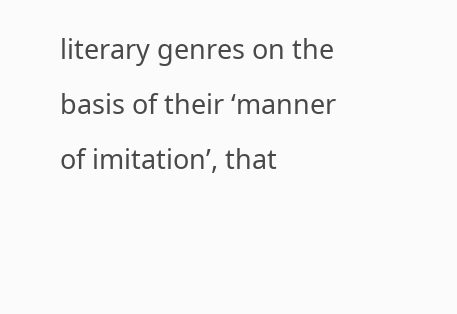literary genres on the basis of their ‘manner of imitation’, that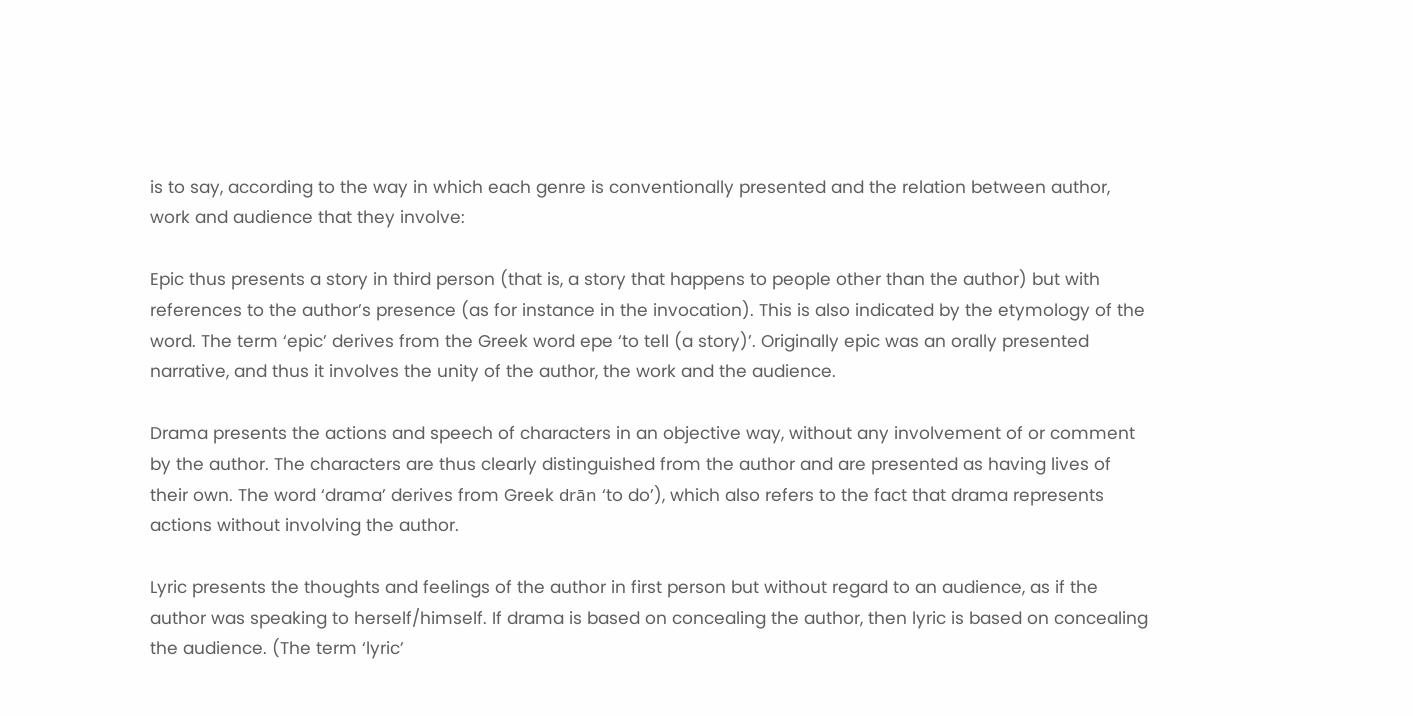is to say, according to the way in which each genre is conventionally presented and the relation between author, work and audience that they involve:

Epic thus presents a story in third person (that is, a story that happens to people other than the author) but with references to the author’s presence (as for instance in the invocation). This is also indicated by the etymology of the word. The term ‘epic’ derives from the Greek word epe ‘to tell (a story)’. Originally epic was an orally presented narrative, and thus it involves the unity of the author, the work and the audience.

Drama presents the actions and speech of characters in an objective way, without any involvement of or comment by the author. The characters are thus clearly distinguished from the author and are presented as having lives of their own. The word ‘drama’ derives from Greek drān ‘to do’), which also refers to the fact that drama represents actions without involving the author.

Lyric presents the thoughts and feelings of the author in first person but without regard to an audience, as if the author was speaking to herself/himself. If drama is based on concealing the author, then lyric is based on concealing the audience. (The term ‘lyric’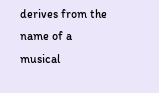derives from the name of a musical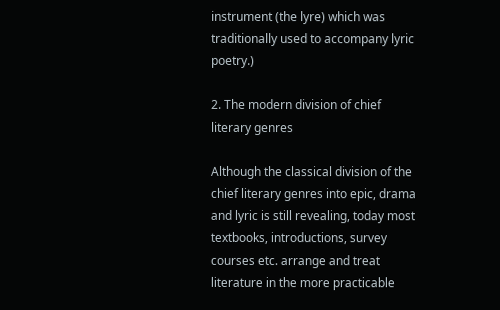instrument (the lyre) which was traditionally used to accompany lyric poetry.)

2. The modern division of chief literary genres

Although the classical division of the chief literary genres into epic, drama and lyric is still revealing, today most textbooks, introductions, survey courses etc. arrange and treat literature in the more practicable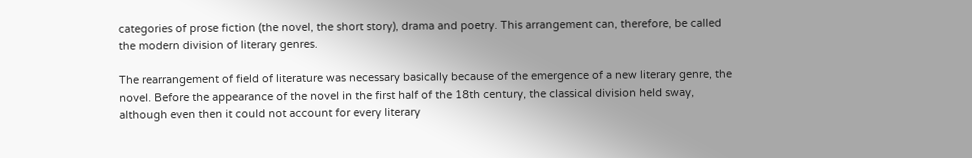categories of prose fiction (the novel, the short story), drama and poetry. This arrangement can, therefore, be called the modern division of literary genres.

The rearrangement of field of literature was necessary basically because of the emergence of a new literary genre, the novel. Before the appearance of the novel in the first half of the 18th century, the classical division held sway, although even then it could not account for every literary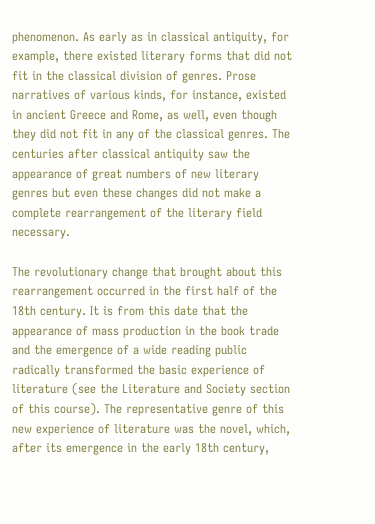phenomenon. As early as in classical antiquity, for example, there existed literary forms that did not fit in the classical division of genres. Prose narratives of various kinds, for instance, existed in ancient Greece and Rome, as well, even though they did not fit in any of the classical genres. The centuries after classical antiquity saw the appearance of great numbers of new literary genres but even these changes did not make a complete rearrangement of the literary field necessary.

The revolutionary change that brought about this rearrangement occurred in the first half of the 18th century. It is from this date that the appearance of mass production in the book trade and the emergence of a wide reading public radically transformed the basic experience of literature (see the Literature and Society section of this course). The representative genre of this new experience of literature was the novel, which, after its emergence in the early 18th century,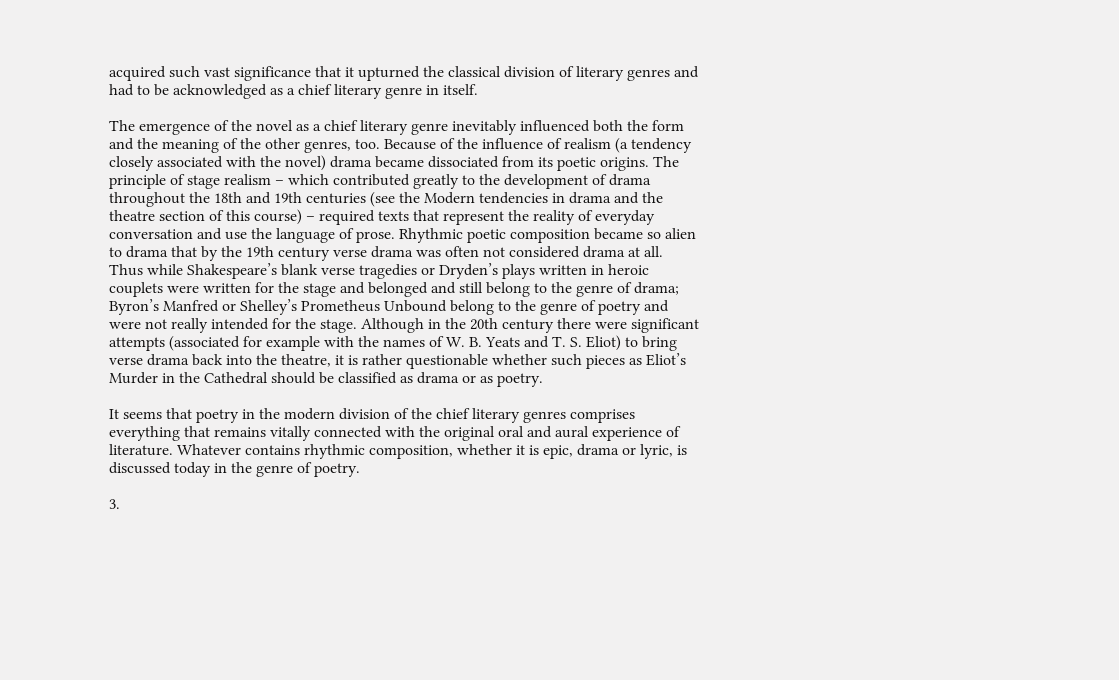acquired such vast significance that it upturned the classical division of literary genres and had to be acknowledged as a chief literary genre in itself.

The emergence of the novel as a chief literary genre inevitably influenced both the form and the meaning of the other genres, too. Because of the influence of realism (a tendency closely associated with the novel) drama became dissociated from its poetic origins. The principle of stage realism – which contributed greatly to the development of drama throughout the 18th and 19th centuries (see the Modern tendencies in drama and the theatre section of this course) – required texts that represent the reality of everyday conversation and use the language of prose. Rhythmic poetic composition became so alien to drama that by the 19th century verse drama was often not considered drama at all. Thus while Shakespeare’s blank verse tragedies or Dryden’s plays written in heroic couplets were written for the stage and belonged and still belong to the genre of drama; Byron’s Manfred or Shelley’s Prometheus Unbound belong to the genre of poetry and were not really intended for the stage. Although in the 20th century there were significant attempts (associated for example with the names of W. B. Yeats and T. S. Eliot) to bring verse drama back into the theatre, it is rather questionable whether such pieces as Eliot’s Murder in the Cathedral should be classified as drama or as poetry.

It seems that poetry in the modern division of the chief literary genres comprises everything that remains vitally connected with the original oral and aural experience of literature. Whatever contains rhythmic composition, whether it is epic, drama or lyric, is discussed today in the genre of poetry.

3.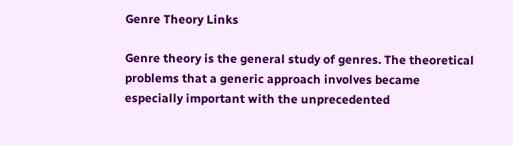Genre Theory Links

Genre theory is the general study of genres. The theoretical problems that a generic approach involves became especially important with the unprecedented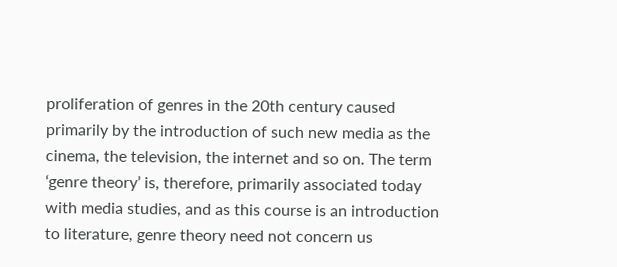proliferation of genres in the 20th century caused primarily by the introduction of such new media as the cinema, the television, the internet and so on. The term ‘genre theory’ is, therefore, primarily associated today with media studies, and as this course is an introduction to literature, genre theory need not concern us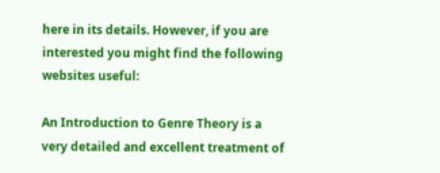here in its details. However, if you are interested you might find the following websites useful:

An Introduction to Genre Theory is a very detailed and excellent treatment of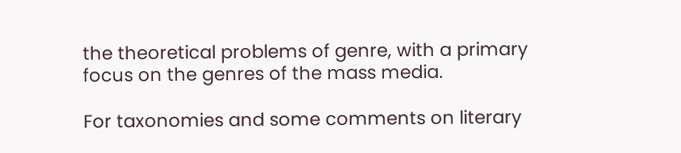the theoretical problems of genre, with a primary focus on the genres of the mass media.

For taxonomies and some comments on literary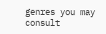genres you may consult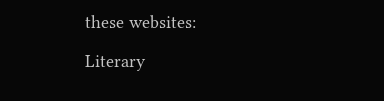these websites:

Literary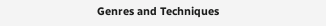Genres and Techniques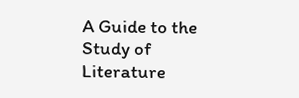A Guide to the Study of Literature